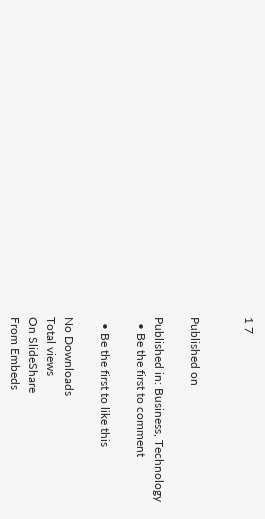1 7


Published on

Published in: Business, Technology
  • Be the first to comment

  • Be the first to like this

No Downloads
Total views
On SlideShare
From Embeds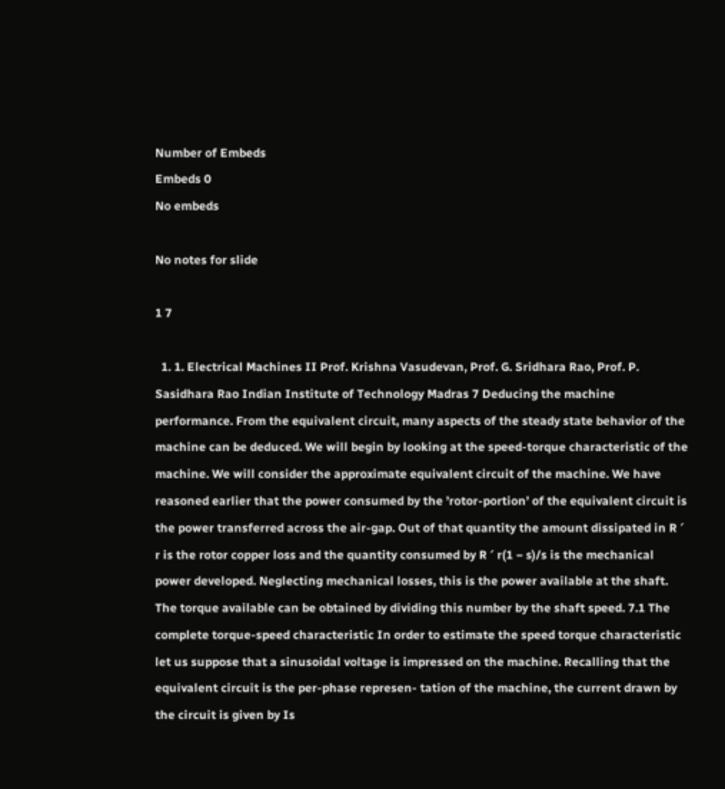Number of Embeds
Embeds 0
No embeds

No notes for slide

1 7

  1. 1. Electrical Machines II Prof. Krishna Vasudevan, Prof. G. Sridhara Rao, Prof. P. Sasidhara Rao Indian Institute of Technology Madras 7 Deducing the machine performance. From the equivalent circuit, many aspects of the steady state behavior of the machine can be deduced. We will begin by looking at the speed-torque characteristic of the machine. We will consider the approximate equivalent circuit of the machine. We have reasoned earlier that the power consumed by the ’rotor-portion’ of the equivalent circuit is the power transferred across the air-gap. Out of that quantity the amount dissipated in R ′ r is the rotor copper loss and the quantity consumed by R ′ r(1 − s)/s is the mechanical power developed. Neglecting mechanical losses, this is the power available at the shaft. The torque available can be obtained by dividing this number by the shaft speed. 7.1 The complete torque-speed characteristic In order to estimate the speed torque characteristic let us suppose that a sinusoidal voltage is impressed on the machine. Recalling that the equivalent circuit is the per-phase represen- tation of the machine, the current drawn by the circuit is given by Is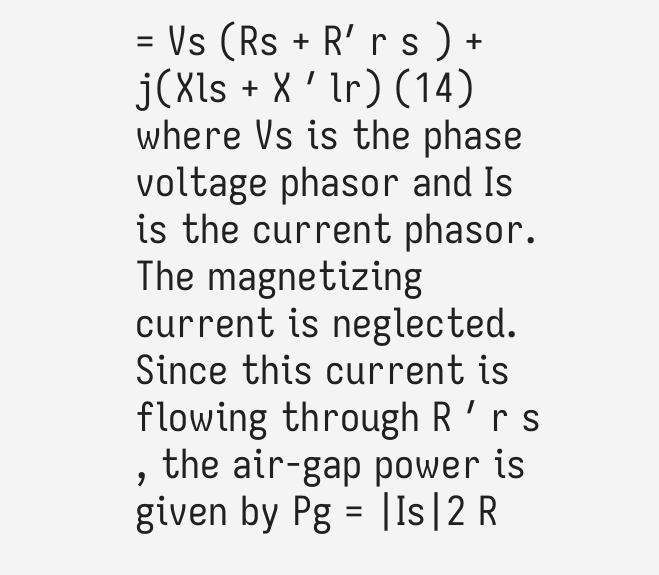= Vs (Rs + R′ r s ) + j(Xls + X ′ lr) (14) where Vs is the phase voltage phasor and Is is the current phasor. The magnetizing current is neglected. Since this current is flowing through R ′ r s , the air-gap power is given by Pg = |Is|2 R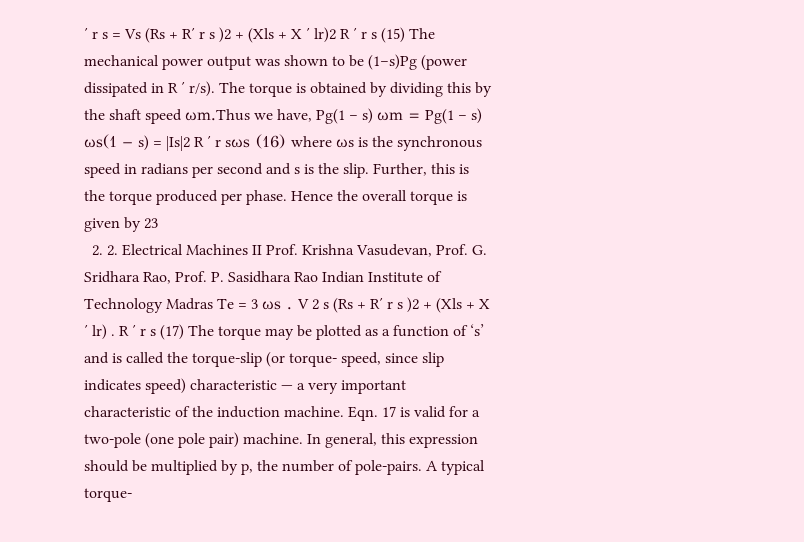′ r s = Vs (Rs + R′ r s )2 + (Xls + X ′ lr)2 R ′ r s (15) The mechanical power output was shown to be (1−s)Pg (power dissipated in R ′ r/s). The torque is obtained by dividing this by the shaft speed ωm.Thus we have, Pg(1 − s) ωm = Pg(1 − s) ωs(1 − s) = |Is|2 R ′ r sωs (16) where ωs is the synchronous speed in radians per second and s is the slip. Further, this is the torque produced per phase. Hence the overall torque is given by 23
  2. 2. Electrical Machines II Prof. Krishna Vasudevan, Prof. G. Sridhara Rao, Prof. P. Sasidhara Rao Indian Institute of Technology Madras Te = 3 ωs . V 2 s (Rs + R′ r s )2 + (Xls + X ′ lr) . R ′ r s (17) The torque may be plotted as a function of ‘s’ and is called the torque-slip (or torque- speed, since slip indicates speed) characteristic — a very important characteristic of the induction machine. Eqn. 17 is valid for a two-pole (one pole pair) machine. In general, this expression should be multiplied by p, the number of pole-pairs. A typical torque-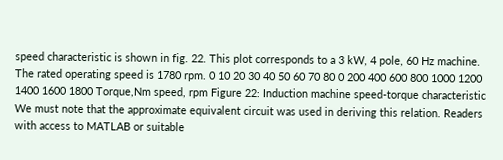speed characteristic is shown in fig. 22. This plot corresponds to a 3 kW, 4 pole, 60 Hz machine. The rated operating speed is 1780 rpm. 0 10 20 30 40 50 60 70 80 0 200 400 600 800 1000 1200 1400 1600 1800 Torque,Nm speed, rpm Figure 22: Induction machine speed-torque characteristic We must note that the approximate equivalent circuit was used in deriving this relation. Readers with access to MATLAB or suitable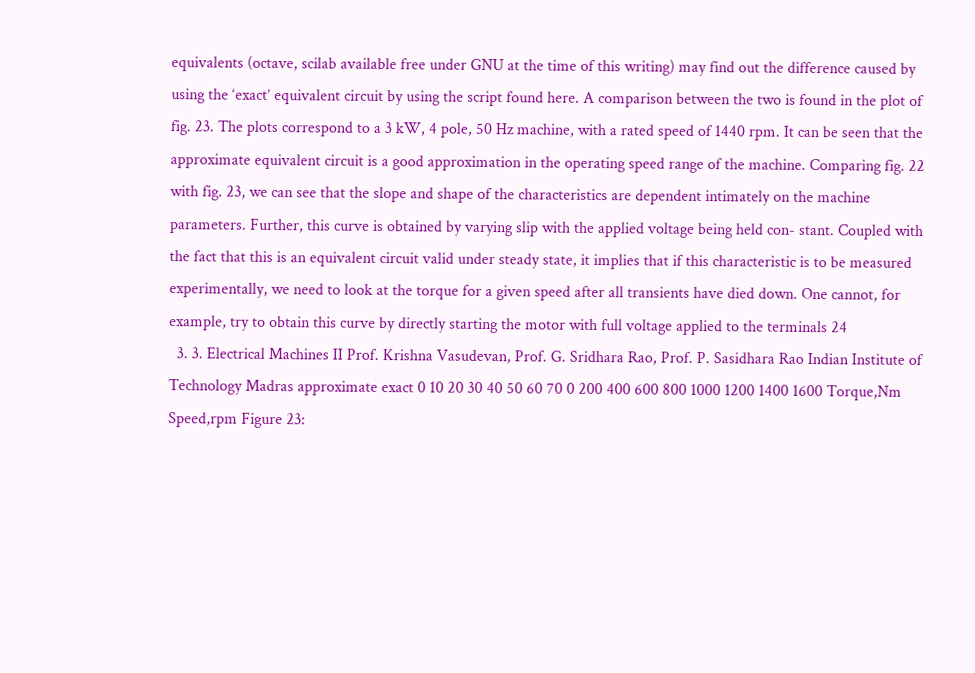equivalents (octave, scilab available free under GNU at the time of this writing) may find out the difference caused by using the ‘exact’ equivalent circuit by using the script found here. A comparison between the two is found in the plot of fig. 23. The plots correspond to a 3 kW, 4 pole, 50 Hz machine, with a rated speed of 1440 rpm. It can be seen that the approximate equivalent circuit is a good approximation in the operating speed range of the machine. Comparing fig. 22 with fig. 23, we can see that the slope and shape of the characteristics are dependent intimately on the machine parameters. Further, this curve is obtained by varying slip with the applied voltage being held con- stant. Coupled with the fact that this is an equivalent circuit valid under steady state, it implies that if this characteristic is to be measured experimentally, we need to look at the torque for a given speed after all transients have died down. One cannot, for example, try to obtain this curve by directly starting the motor with full voltage applied to the terminals 24
  3. 3. Electrical Machines II Prof. Krishna Vasudevan, Prof. G. Sridhara Rao, Prof. P. Sasidhara Rao Indian Institute of Technology Madras approximate exact 0 10 20 30 40 50 60 70 0 200 400 600 800 1000 1200 1400 1600 Torque,Nm Speed,rpm Figure 23: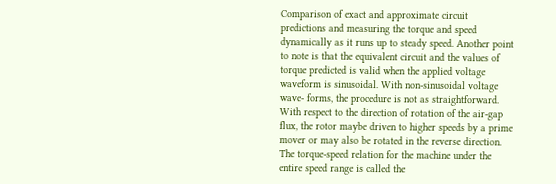Comparison of exact and approximate circuit predictions and measuring the torque and speed dynamically as it runs up to steady speed. Another point to note is that the equivalent circuit and the values of torque predicted is valid when the applied voltage waveform is sinusoidal. With non-sinusoidal voltage wave- forms, the procedure is not as straightforward. With respect to the direction of rotation of the air-gap flux, the rotor maybe driven to higher speeds by a prime mover or may also be rotated in the reverse direction. The torque-speed relation for the machine under the entire speed range is called the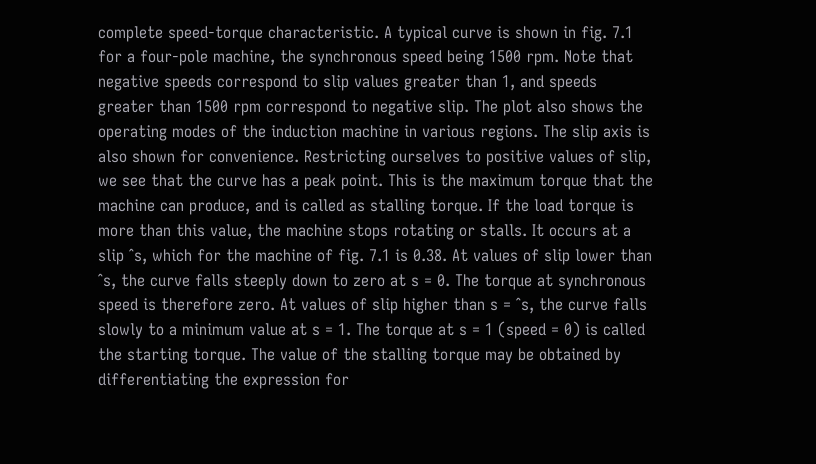complete speed-torque characteristic. A typical curve is shown in fig. 7.1 for a four-pole machine, the synchronous speed being 1500 rpm. Note that negative speeds correspond to slip values greater than 1, and speeds greater than 1500 rpm correspond to negative slip. The plot also shows the operating modes of the induction machine in various regions. The slip axis is also shown for convenience. Restricting ourselves to positive values of slip, we see that the curve has a peak point. This is the maximum torque that the machine can produce, and is called as stalling torque. If the load torque is more than this value, the machine stops rotating or stalls. It occurs at a slip ˆs, which for the machine of fig. 7.1 is 0.38. At values of slip lower than ˆs, the curve falls steeply down to zero at s = 0. The torque at synchronous speed is therefore zero. At values of slip higher than s = ˆs, the curve falls slowly to a minimum value at s = 1. The torque at s = 1 (speed = 0) is called the starting torque. The value of the stalling torque may be obtained by differentiating the expression for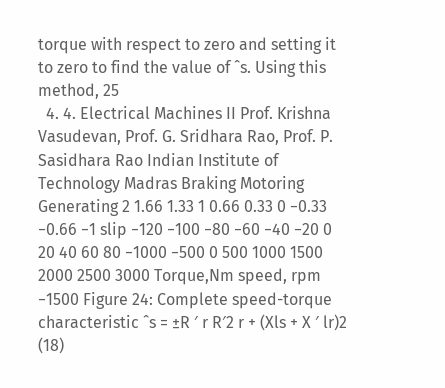torque with respect to zero and setting it to zero to find the value of ˆs. Using this method, 25
  4. 4. Electrical Machines II Prof. Krishna Vasudevan, Prof. G. Sridhara Rao, Prof. P. Sasidhara Rao Indian Institute of Technology Madras Braking Motoring Generating 2 1.66 1.33 1 0.66 0.33 0 −0.33 −0.66 −1 slip −120 −100 −80 −60 −40 −20 0 20 40 60 80 −1000 −500 0 500 1000 1500 2000 2500 3000 Torque,Nm speed, rpm −1500 Figure 24: Complete speed-torque characteristic ˆs = ±R ′ r R′2 r + (Xls + X ′ lr)2 (18)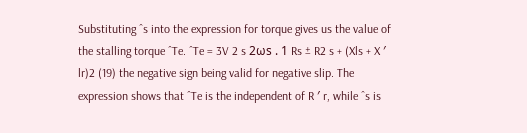Substituting ˆs into the expression for torque gives us the value of the stalling torque ˆTe. ˆTe = 3V 2 s 2ωs . 1 Rs ± R2 s + (Xls + X ′ lr)2 (19) the negative sign being valid for negative slip. The expression shows that ˆTe is the independent of R ′ r, while ˆs is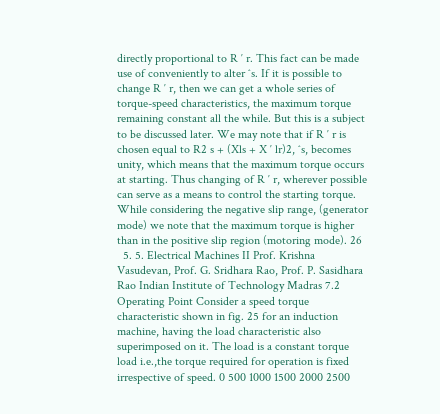directly proportional to R ′ r. This fact can be made use of conveniently to alter ˆs. If it is possible to change R ′ r, then we can get a whole series of torque-speed characteristics, the maximum torque remaining constant all the while. But this is a subject to be discussed later. We may note that if R ′ r is chosen equal to R2 s + (Xls + X ′ lr)2, ˆs, becomes unity, which means that the maximum torque occurs at starting. Thus changing of R ′ r, wherever possible can serve as a means to control the starting torque. While considering the negative slip range, (generator mode) we note that the maximum torque is higher than in the positive slip region (motoring mode). 26
  5. 5. Electrical Machines II Prof. Krishna Vasudevan, Prof. G. Sridhara Rao, Prof. P. Sasidhara Rao Indian Institute of Technology Madras 7.2 Operating Point Consider a speed torque characteristic shown in fig. 25 for an induction machine, having the load characteristic also superimposed on it. The load is a constant torque load i.e.,the torque required for operation is fixed irrespective of speed. 0 500 1000 1500 2000 2500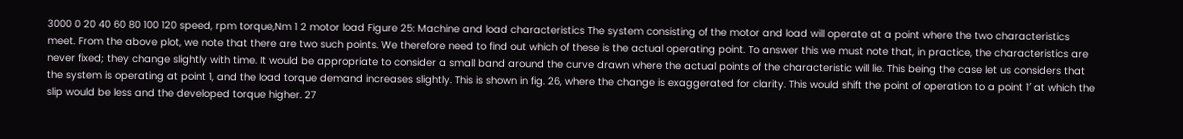3000 0 20 40 60 80 100 120 speed, rpm torque,Nm 1 2 motor load Figure 25: Machine and load characteristics The system consisting of the motor and load will operate at a point where the two characteristics meet. From the above plot, we note that there are two such points. We therefore need to find out which of these is the actual operating point. To answer this we must note that, in practice, the characteristics are never fixed; they change slightly with time. It would be appropriate to consider a small band around the curve drawn where the actual points of the characteristic will lie. This being the case let us considers that the system is operating at point 1, and the load torque demand increases slightly. This is shown in fig. 26, where the change is exaggerated for clarity. This would shift the point of operation to a point 1′ at which the slip would be less and the developed torque higher. 27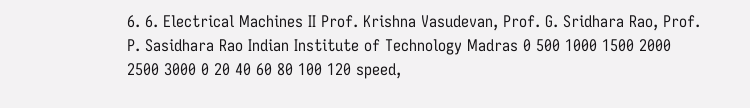6. 6. Electrical Machines II Prof. Krishna Vasudevan, Prof. G. Sridhara Rao, Prof. P. Sasidhara Rao Indian Institute of Technology Madras 0 500 1000 1500 2000 2500 3000 0 20 40 60 80 100 120 speed,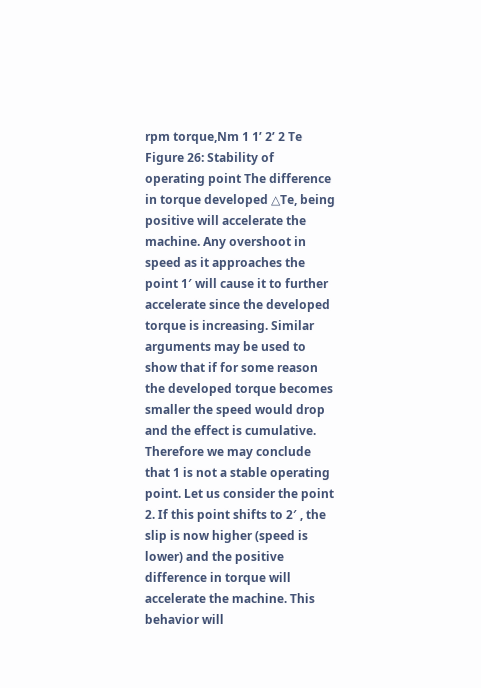rpm torque,Nm 1 1’ 2’ 2 Te Figure 26: Stability of operating point The difference in torque developed △Te, being positive will accelerate the machine. Any overshoot in speed as it approaches the point 1′ will cause it to further accelerate since the developed torque is increasing. Similar arguments may be used to show that if for some reason the developed torque becomes smaller the speed would drop and the effect is cumulative. Therefore we may conclude that 1 is not a stable operating point. Let us consider the point 2. If this point shifts to 2′ , the slip is now higher (speed is lower) and the positive difference in torque will accelerate the machine. This behavior will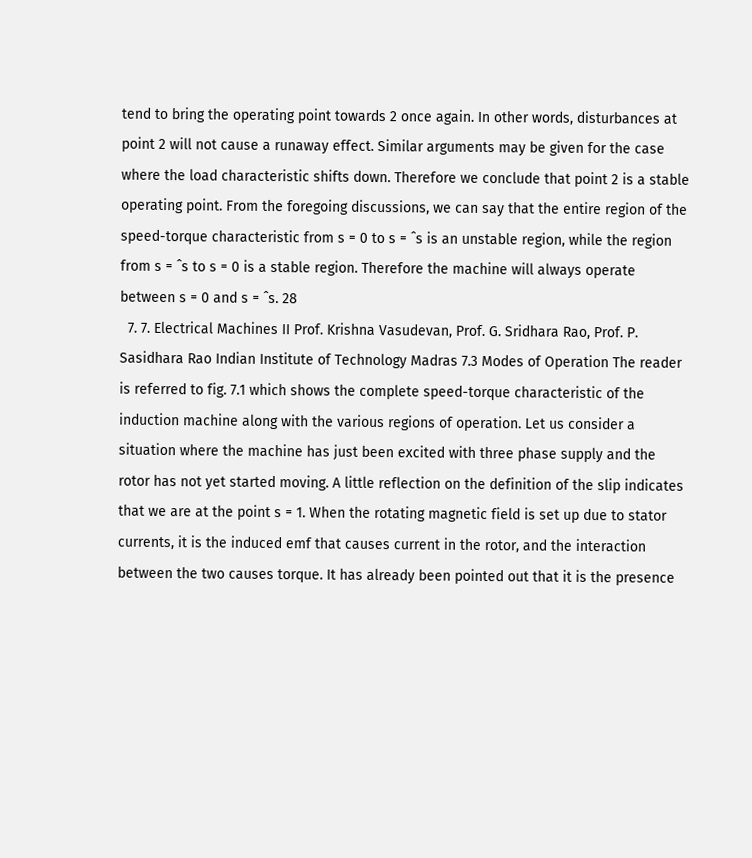tend to bring the operating point towards 2 once again. In other words, disturbances at point 2 will not cause a runaway effect. Similar arguments may be given for the case where the load characteristic shifts down. Therefore we conclude that point 2 is a stable operating point. From the foregoing discussions, we can say that the entire region of the speed-torque characteristic from s = 0 to s = ˆs is an unstable region, while the region from s = ˆs to s = 0 is a stable region. Therefore the machine will always operate between s = 0 and s = ˆs. 28
  7. 7. Electrical Machines II Prof. Krishna Vasudevan, Prof. G. Sridhara Rao, Prof. P. Sasidhara Rao Indian Institute of Technology Madras 7.3 Modes of Operation The reader is referred to fig. 7.1 which shows the complete speed-torque characteristic of the induction machine along with the various regions of operation. Let us consider a situation where the machine has just been excited with three phase supply and the rotor has not yet started moving. A little reflection on the definition of the slip indicates that we are at the point s = 1. When the rotating magnetic field is set up due to stator currents, it is the induced emf that causes current in the rotor, and the interaction between the two causes torque. It has already been pointed out that it is the presence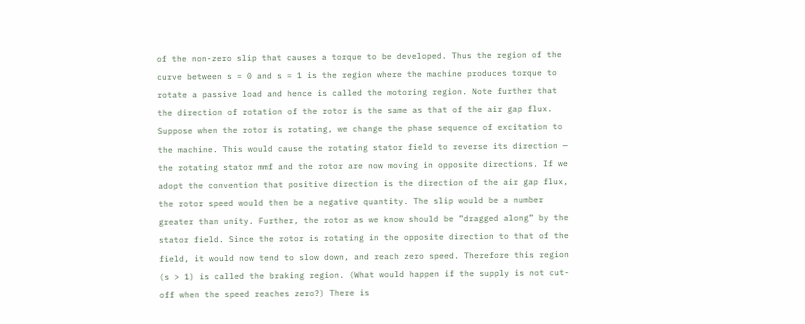of the non-zero slip that causes a torque to be developed. Thus the region of the curve between s = 0 and s = 1 is the region where the machine produces torque to rotate a passive load and hence is called the motoring region. Note further that the direction of rotation of the rotor is the same as that of the air gap flux. Suppose when the rotor is rotating, we change the phase sequence of excitation to the machine. This would cause the rotating stator field to reverse its direction — the rotating stator mmf and the rotor are now moving in opposite directions. If we adopt the convention that positive direction is the direction of the air gap flux, the rotor speed would then be a negative quantity. The slip would be a number greater than unity. Further, the rotor as we know should be ”dragged along” by the stator field. Since the rotor is rotating in the opposite direction to that of the field, it would now tend to slow down, and reach zero speed. Therefore this region (s > 1) is called the braking region. (What would happen if the supply is not cut-off when the speed reaches zero?) There is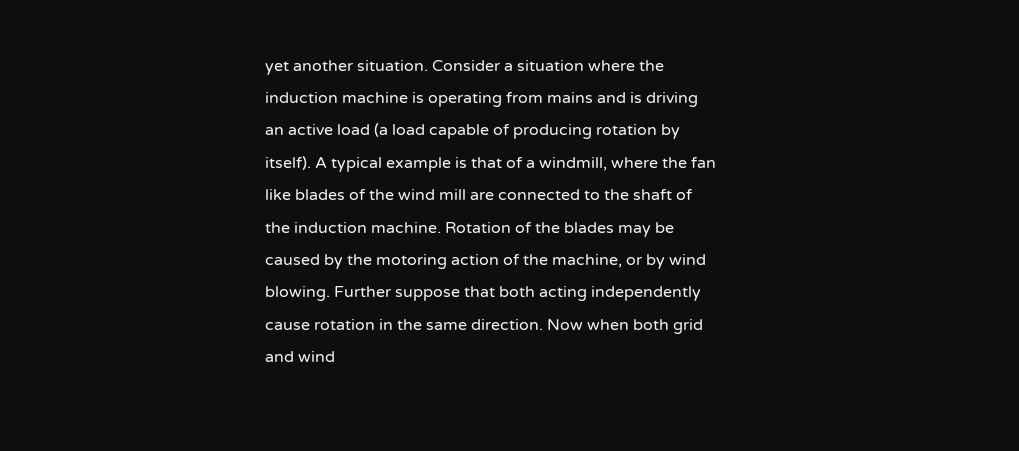yet another situation. Consider a situation where the induction machine is operating from mains and is driving an active load (a load capable of producing rotation by itself). A typical example is that of a windmill, where the fan like blades of the wind mill are connected to the shaft of the induction machine. Rotation of the blades may be caused by the motoring action of the machine, or by wind blowing. Further suppose that both acting independently cause rotation in the same direction. Now when both grid and wind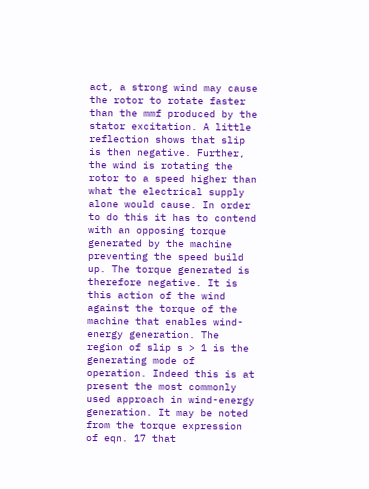act, a strong wind may cause the rotor to rotate faster than the mmf produced by the stator excitation. A little reflection shows that slip is then negative. Further, the wind is rotating the rotor to a speed higher than what the electrical supply alone would cause. In order to do this it has to contend with an opposing torque generated by the machine preventing the speed build up. The torque generated is therefore negative. It is this action of the wind against the torque of the machine that enables wind-energy generation. The region of slip s > 1 is the generating mode of operation. Indeed this is at present the most commonly used approach in wind-energy generation. It may be noted from the torque expression of eqn. 17 that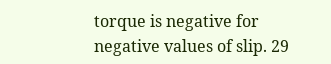torque is negative for negative values of slip. 29